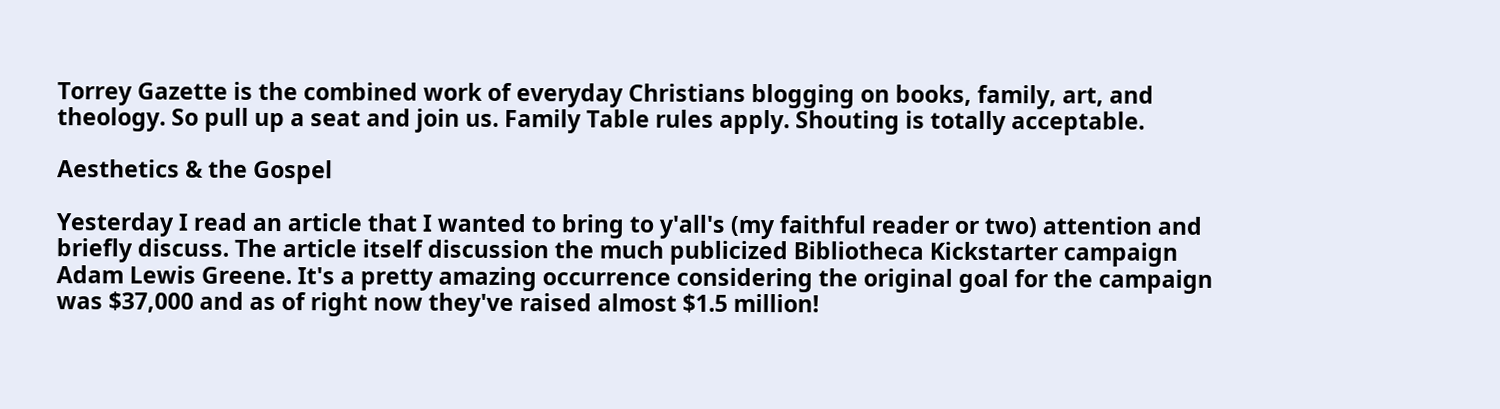Torrey Gazette is the combined work of everyday Christians blogging on books, family, art, and theology. So pull up a seat and join us. Family Table rules apply. Shouting is totally acceptable.

Aesthetics & the Gospel

Yesterday I read an article that I wanted to bring to y'all's (my faithful reader or two) attention and briefly discuss. The article itself discussion the much publicized Bibliotheca Kickstarter campaign Adam Lewis Greene. It's a pretty amazing occurrence considering the original goal for the campaign was $37,000 and as of right now they've raised almost $1.5 million!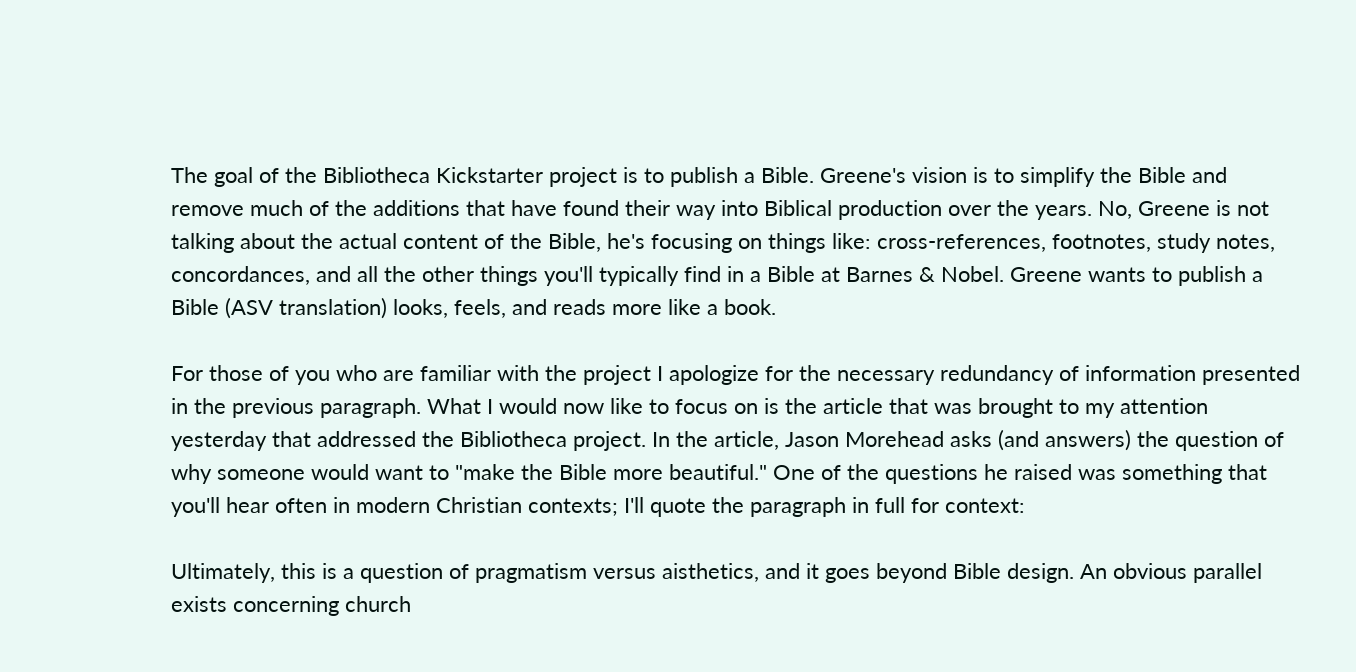The goal of the Bibliotheca Kickstarter project is to publish a Bible. Greene's vision is to simplify the Bible and remove much of the additions that have found their way into Biblical production over the years. No, Greene is not talking about the actual content of the Bible, he's focusing on things like: cross-references, footnotes, study notes, concordances, and all the other things you'll typically find in a Bible at Barnes & Nobel. Greene wants to publish a Bible (ASV translation) looks, feels, and reads more like a book.

For those of you who are familiar with the project I apologize for the necessary redundancy of information presented in the previous paragraph. What I would now like to focus on is the article that was brought to my attention yesterday that addressed the Bibliotheca project. In the article, Jason Morehead asks (and answers) the question of why someone would want to "make the Bible more beautiful." One of the questions he raised was something that you'll hear often in modern Christian contexts; I'll quote the paragraph in full for context:

Ultimately, this is a question of pragmatism versus aisthetics, and it goes beyond Bible design. An obvious parallel exists concerning church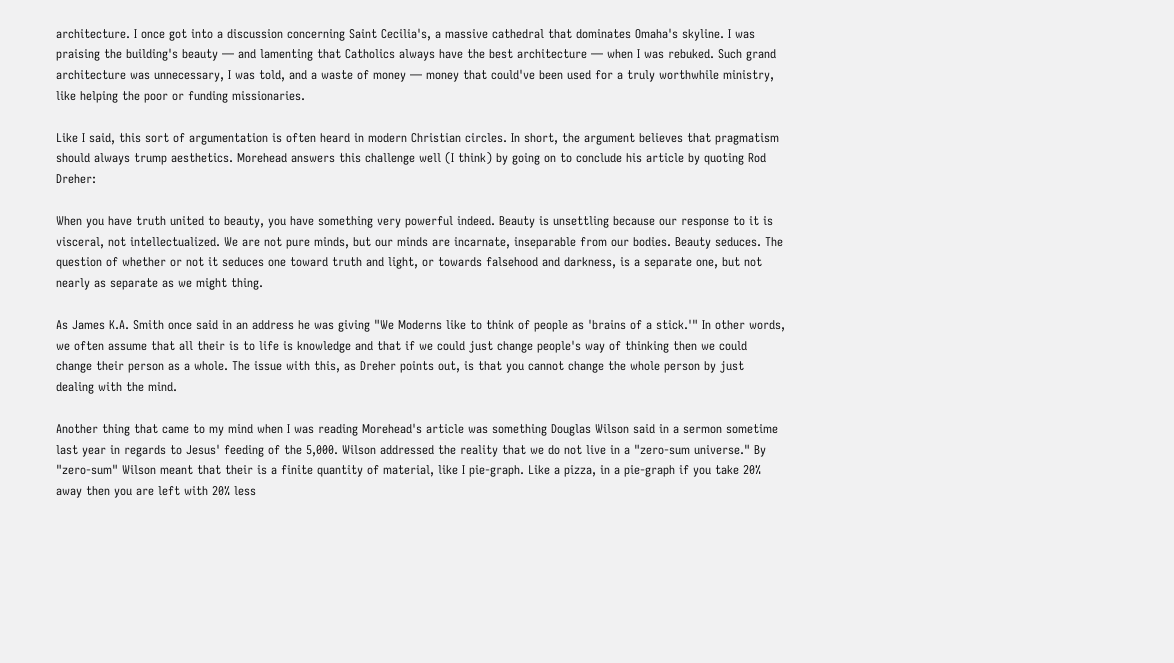architecture. I once got into a discussion concerning Saint Cecilia's, a massive cathedral that dominates Omaha's skyline. I was praising the building's beauty — and lamenting that Catholics always have the best architecture — when I was rebuked. Such grand architecture was unnecessary, I was told, and a waste of money — money that could've been used for a truly worthwhile ministry, like helping the poor or funding missionaries.

Like I said, this sort of argumentation is often heard in modern Christian circles. In short, the argument believes that pragmatism should always trump aesthetics. Morehead answers this challenge well (I think) by going on to conclude his article by quoting Rod Dreher:

When you have truth united to beauty, you have something very powerful indeed. Beauty is unsettling because our response to it is visceral, not intellectualized. We are not pure minds, but our minds are incarnate, inseparable from our bodies. Beauty seduces. The question of whether or not it seduces one toward truth and light, or towards falsehood and darkness, is a separate one, but not nearly as separate as we might thing.

As James K.A. Smith once said in an address he was giving "We Moderns like to think of people as 'brains of a stick.'" In other words, we often assume that all their is to life is knowledge and that if we could just change people's way of thinking then we could change their person as a whole. The issue with this, as Dreher points out, is that you cannot change the whole person by just dealing with the mind.

Another thing that came to my mind when I was reading Morehead's article was something Douglas Wilson said in a sermon sometime last year in regards to Jesus' feeding of the 5,000. Wilson addressed the reality that we do not live in a "zero-sum universe." By "zero-sum" Wilson meant that their is a finite quantity of material, like I pie-graph. Like a pizza, in a pie-graph if you take 20% away then you are left with 20% less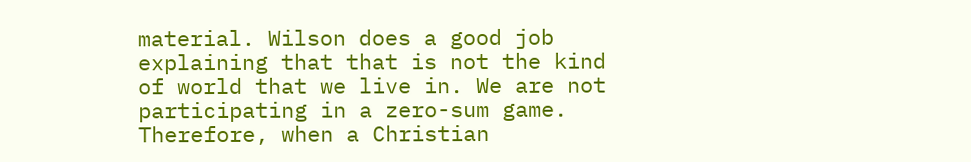material. Wilson does a good job explaining that that is not the kind of world that we live in. We are not participating in a zero-sum game. Therefore, when a Christian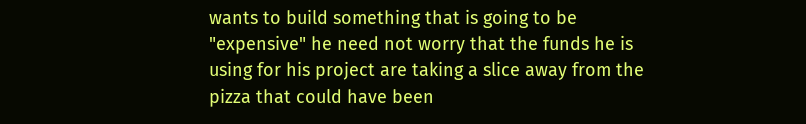wants to build something that is going to be "expensive" he need not worry that the funds he is using for his project are taking a slice away from the pizza that could have been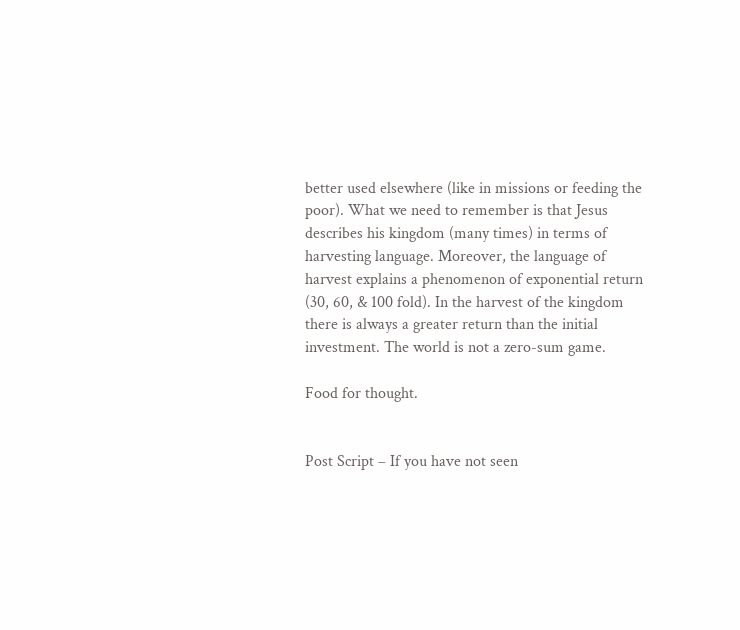better used elsewhere (like in missions or feeding the poor). What we need to remember is that Jesus describes his kingdom (many times) in terms of harvesting language. Moreover, the language of harvest explains a phenomenon of exponential return (30, 60, & 100 fold). In the harvest of the kingdom there is always a greater return than the initial investment. The world is not a zero-sum game.

Food for thought.


Post Script – If you have not seen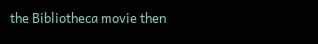the Bibliotheca movie then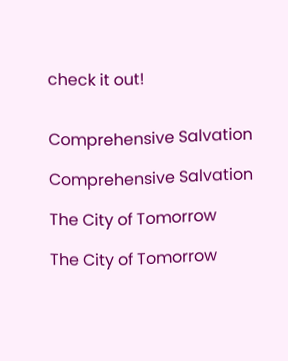check it out!


Comprehensive Salvation

Comprehensive Salvation

The City of Tomorrow

The City of Tomorrow